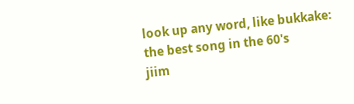look up any word, like bukkake:
the best song in the 60's
jiim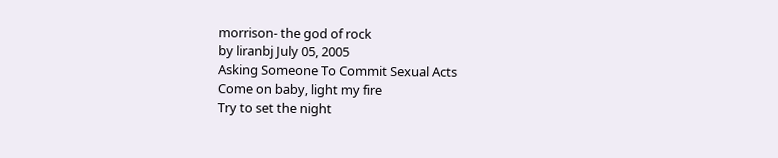morrison- the god of rock
by liranbj July 05, 2005
Asking Someone To Commit Sexual Acts
Come on baby, light my fire
Try to set the night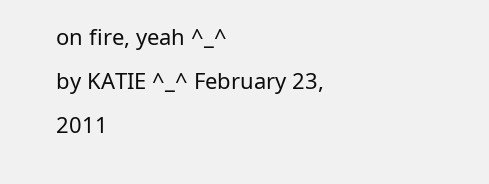on fire, yeah ^_^
by KATIE ^_^ February 23, 2011